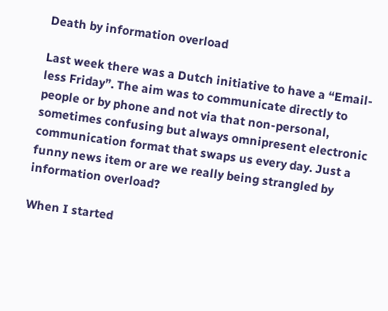Death by information overload

Last week there was a Dutch initiative to have a “Email-less Friday”. The aim was to communicate directly to people or by phone and not via that non-personal, sometimes confusing but always omnipresent electronic communication format that swaps us every day. Just a funny news item or are we really being strangled by information overload?

When I started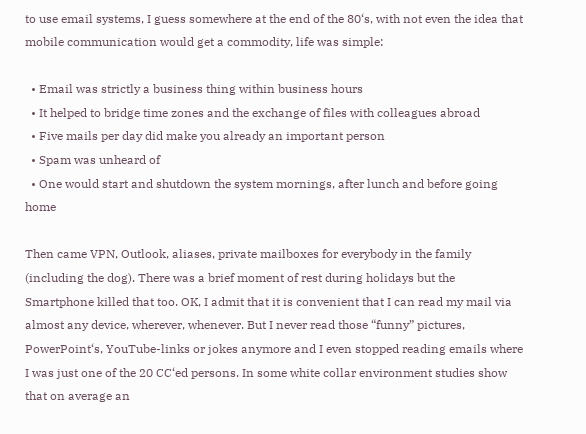to use email systems, I guess somewhere at the end of the 80‘s, with not even the idea that mobile communication would get a commodity, life was simple:

  • Email was strictly a business thing within business hours
  • It helped to bridge time zones and the exchange of files with colleagues abroad
  • Five mails per day did make you already an important person
  • Spam was unheard of
  • One would start and shutdown the system mornings, after lunch and before going home

Then came VPN, Outlook, aliases, private mailboxes for everybody in the family (including the dog). There was a brief moment of rest during holidays but the Smartphone killed that too. OK, I admit that it is convenient that I can read my mail via almost any device, wherever, whenever. But I never read those “funny” pictures, PowerPoint‘s, YouTube-links or jokes anymore and I even stopped reading emails where I was just one of the 20 CC‘ed persons. In some white collar environment studies show that on average an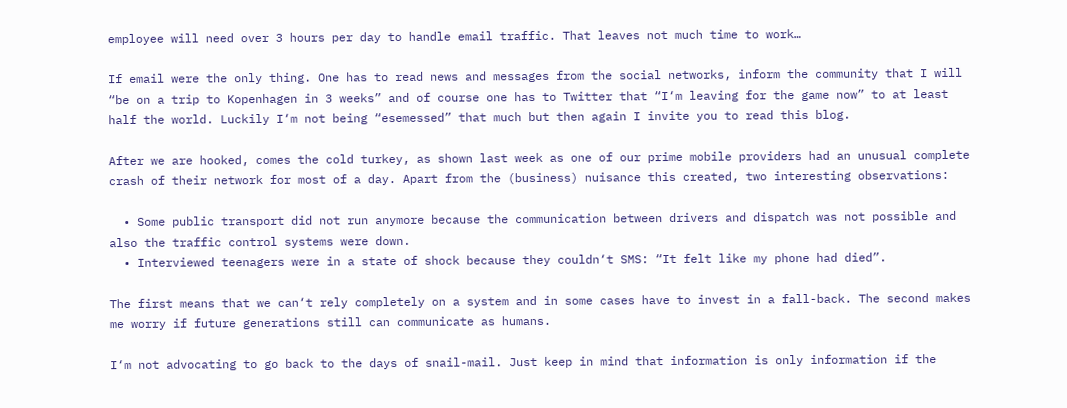employee will need over 3 hours per day to handle email traffic. That leaves not much time to work…

If email were the only thing. One has to read news and messages from the social networks, inform the community that I will “be on a trip to Kopenhagen in 3 weeks” and of course one has to Twitter that “I‘m leaving for the game now” to at least half the world. Luckily I‘m not being “esemessed” that much but then again I invite you to read this blog.

After we are hooked, comes the cold turkey, as shown last week as one of our prime mobile providers had an unusual complete crash of their network for most of a day. Apart from the (business) nuisance this created, two interesting observations:

  • Some public transport did not run anymore because the communication between drivers and dispatch was not possible and also the traffic control systems were down.
  • Interviewed teenagers were in a state of shock because they couldn‘t SMS: “It felt like my phone had died”.

The first means that we can‘t rely completely on a system and in some cases have to invest in a fall-back. The second makes me worry if future generations still can communicate as humans.

I‘m not advocating to go back to the days of snail-mail. Just keep in mind that information is only information if the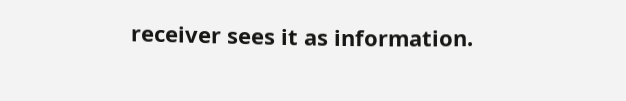receiver sees it as information.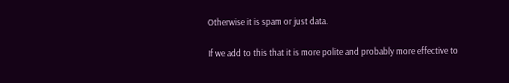Otherwise it is spam or just data.

If we add to this that it is more polite and probably more effective to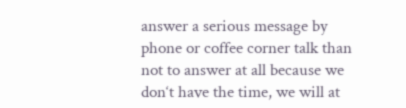answer a serious message by phone or coffee corner talk than not to answer at all because we don‘t have the time, we will at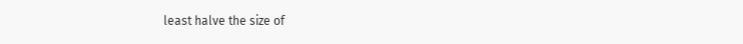least halve the size of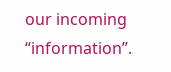our incoming “information”.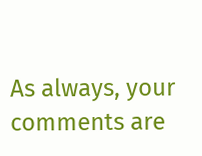As always, your comments are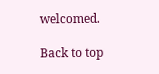welcomed.

Back to top